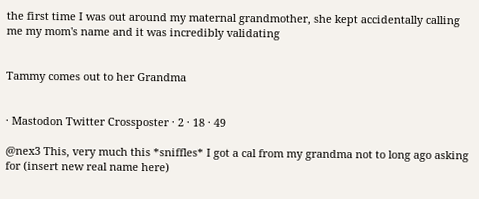the first time I was out around my maternal grandmother, she kept accidentally calling me my mom's name and it was incredibly validating


Tammy comes out to her Grandma


· Mastodon Twitter Crossposter · 2 · 18 · 49

@nex3 This, very much this *sniffles* I got a cal from my grandma not to long ago asking for (insert new real name here)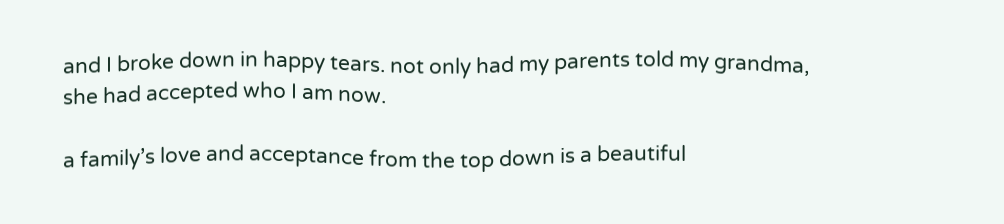and I broke down in happy tears. not only had my parents told my grandma, she had accepted who I am now.

a family’s love and acceptance from the top down is a beautiful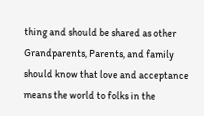thing and should be shared as other Grandparents, Parents, and family should know that love and acceptance means the world to folks in the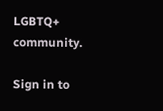LGBTQ+ community.

Sign in to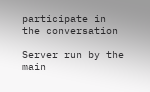participate in the conversation

Server run by the main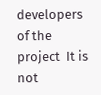developers of the project  It is not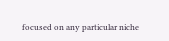focused on any particular niche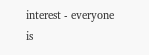interest - everyone is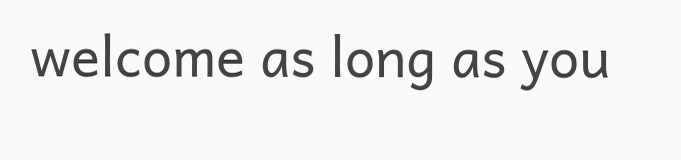welcome as long as you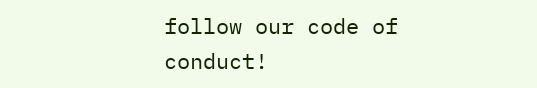follow our code of conduct!